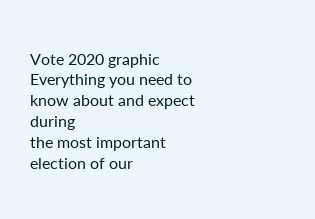Vote 2020 graphic
Everything you need to know about and expect during
the most important election of our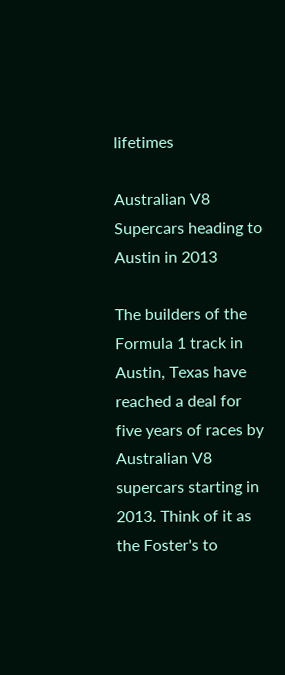lifetimes

Australian V8 Supercars heading to Austin in 2013

The builders of the Formula 1 track in Austin, Texas have reached a deal for five years of races by Australian V8 supercars starting in 2013. Think of it as the Foster's to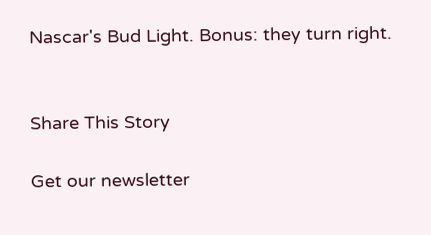Nascar's Bud Light. Bonus: they turn right.


Share This Story

Get our newsletter